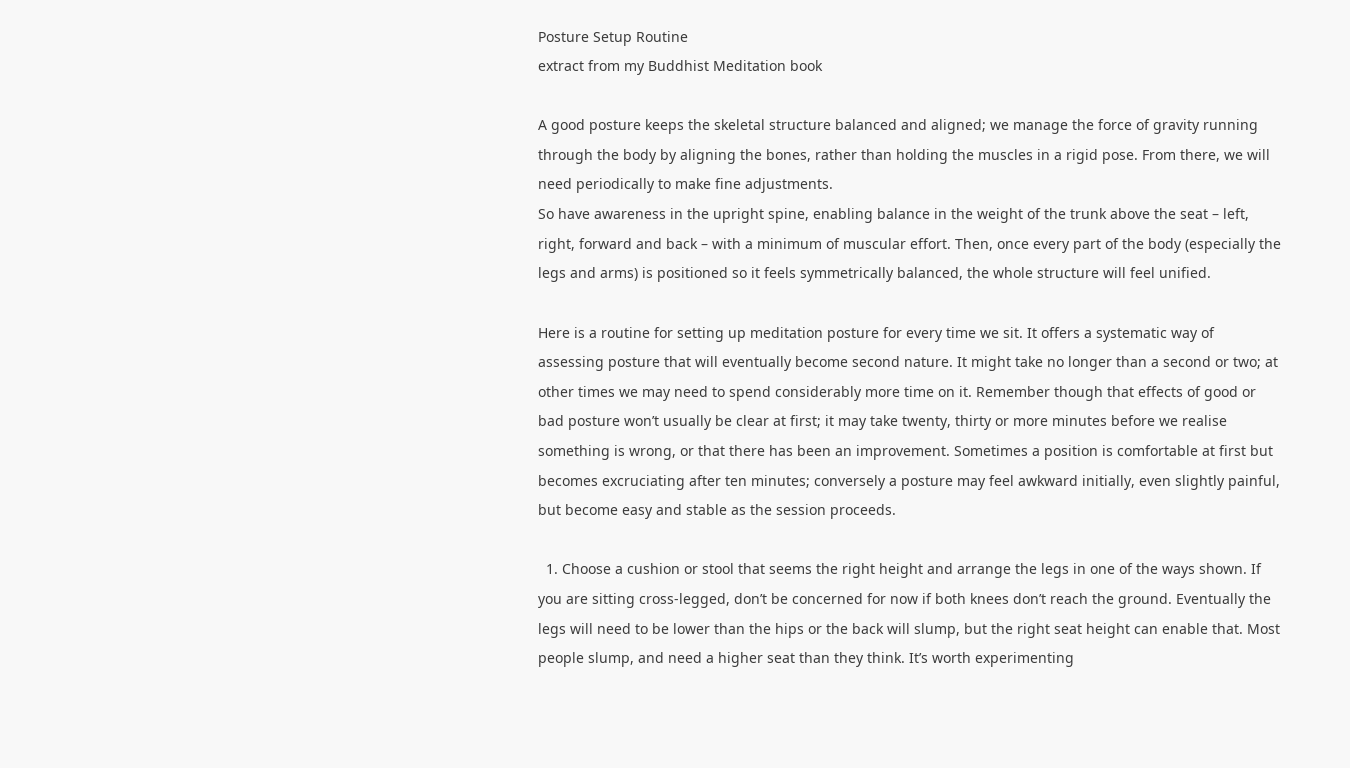Posture Setup Routine
extract from my Buddhist Meditation book

A good posture keeps the skeletal structure balanced and aligned; we manage the force of gravity running through the body by aligning the bones, rather than holding the muscles in a rigid pose. From there, we will need periodically to make fine adjustments.
So have awareness in the upright spine, enabling balance in the weight of the trunk above the seat – left, right, forward and back – with a minimum of muscular effort. Then, once every part of the body (especially the legs and arms) is positioned so it feels symmetrically balanced, the whole structure will feel unified.

Here is a routine for setting up meditation posture for every time we sit. It offers a systematic way of assessing posture that will eventually become second nature. It might take no longer than a second or two; at other times we may need to spend considerably more time on it. Remember though that effects of good or bad posture won’t usually be clear at first; it may take twenty, thirty or more minutes before we realise something is wrong, or that there has been an improvement. Sometimes a position is comfortable at first but becomes excruciating after ten minutes; conversely a posture may feel awkward initially, even slightly painful, but become easy and stable as the session proceeds.

  1. Choose a cushion or stool that seems the right height and arrange the legs in one of the ways shown. If you are sitting cross-legged, don’t be concerned for now if both knees don’t reach the ground. Eventually the legs will need to be lower than the hips or the back will slump, but the right seat height can enable that. Most people slump, and need a higher seat than they think. It’s worth experimenting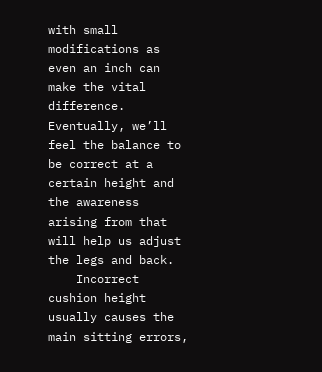with small modifications as even an inch can make the vital difference. Eventually, we’ll feel the balance to be correct at a certain height and the awareness arising from that will help us adjust the legs and back.
    Incorrect cushion height usually causes the main sitting errors,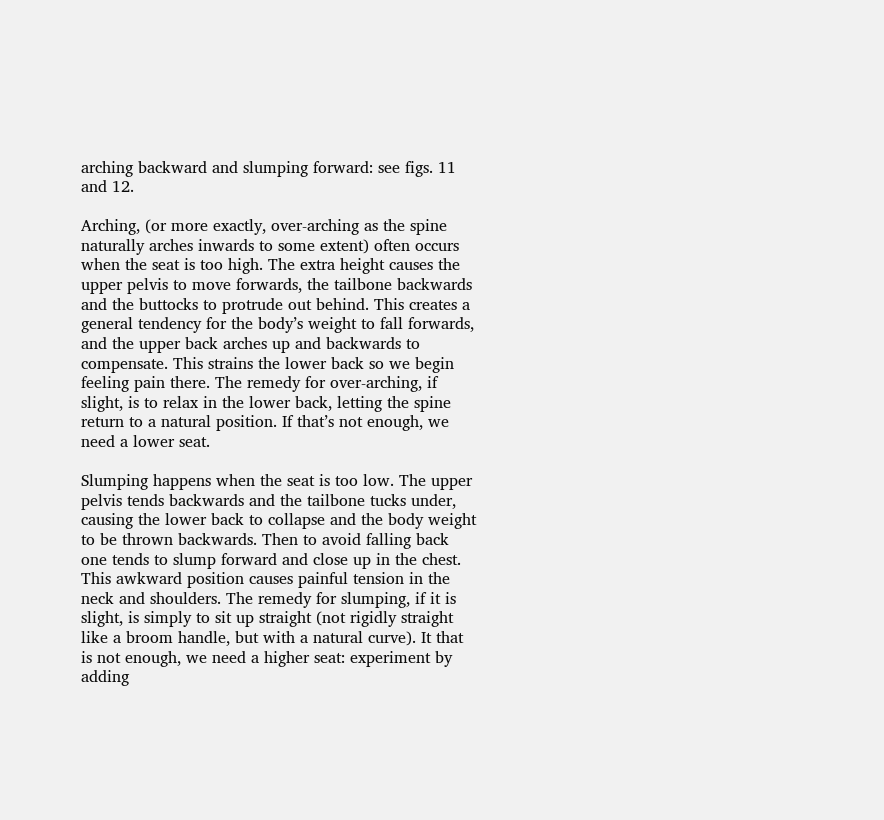arching backward and slumping forward: see figs. 11 and 12.

Arching, (or more exactly, over-arching as the spine naturally arches inwards to some extent) often occurs when the seat is too high. The extra height causes the upper pelvis to move forwards, the tailbone backwards and the buttocks to protrude out behind. This creates a general tendency for the body’s weight to fall forwards, and the upper back arches up and backwards to compensate. This strains the lower back so we begin feeling pain there. The remedy for over-arching, if slight, is to relax in the lower back, letting the spine return to a natural position. If that’s not enough, we need a lower seat.

Slumping happens when the seat is too low. The upper pelvis tends backwards and the tailbone tucks under, causing the lower back to collapse and the body weight to be thrown backwards. Then to avoid falling back one tends to slump forward and close up in the chest. This awkward position causes painful tension in the neck and shoulders. The remedy for slumping, if it is slight, is simply to sit up straight (not rigidly straight like a broom handle, but with a natural curve). It that is not enough, we need a higher seat: experiment by adding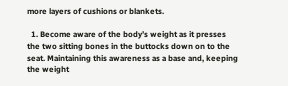more layers of cushions or blankets.

  1. Become aware of the body’s weight as it presses the two sitting bones in the buttocks down on to the seat. Maintaining this awareness as a base and, keeping the weight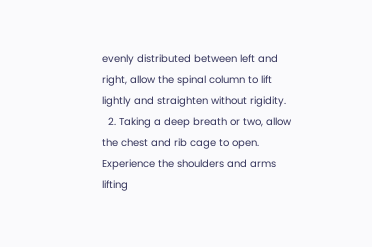evenly distributed between left and right, allow the spinal column to lift lightly and straighten without rigidity.
  2. Taking a deep breath or two, allow the chest and rib cage to open. Experience the shoulders and arms lifting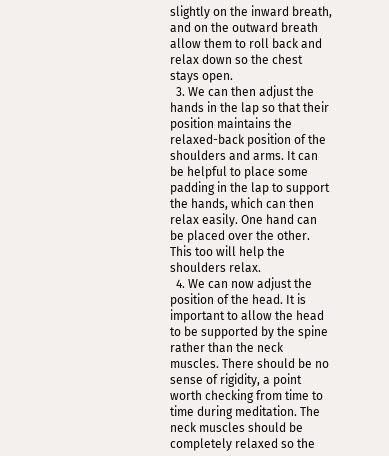slightly on the inward breath, and on the outward breath allow them to roll back and relax down so the chest stays open.
  3. We can then adjust the hands in the lap so that their position maintains the relaxed-back position of the shoulders and arms. It can be helpful to place some padding in the lap to support the hands, which can then relax easily. One hand can be placed over the other. This too will help the shoulders relax.
  4. We can now adjust the position of the head. It is important to allow the head to be supported by the spine rather than the neck muscles. There should be no sense of rigidity, a point worth checking from time to time during meditation. The neck muscles should be completely relaxed so the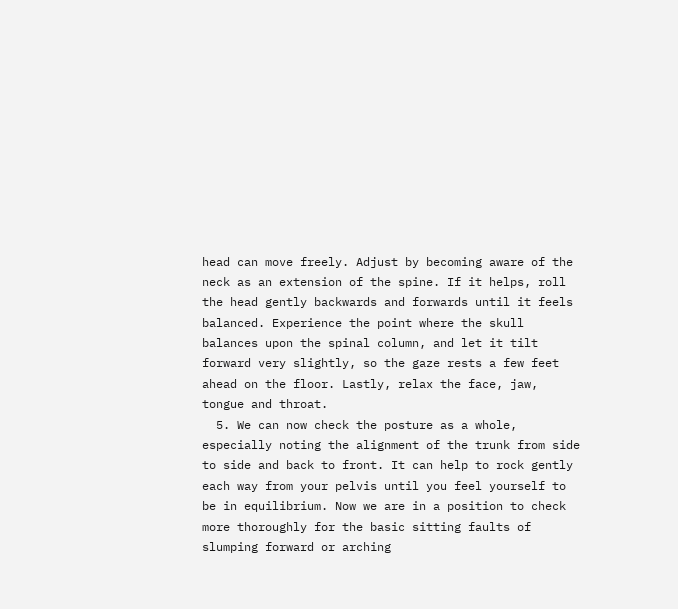head can move freely. Adjust by becoming aware of the neck as an extension of the spine. If it helps, roll the head gently backwards and forwards until it feels balanced. Experience the point where the skull balances upon the spinal column, and let it tilt forward very slightly, so the gaze rests a few feet ahead on the floor. Lastly, relax the face, jaw, tongue and throat.
  5. We can now check the posture as a whole, especially noting the alignment of the trunk from side to side and back to front. It can help to rock gently each way from your pelvis until you feel yourself to be in equilibrium. Now we are in a position to check more thoroughly for the basic sitting faults of slumping forward or arching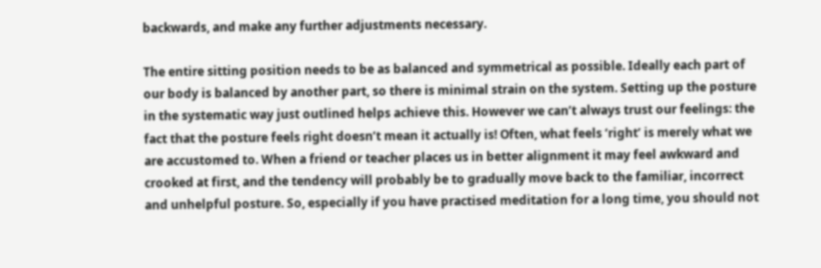backwards, and make any further adjustments necessary.

The entire sitting position needs to be as balanced and symmetrical as possible. Ideally each part of our body is balanced by another part, so there is minimal strain on the system. Setting up the posture in the systematic way just outlined helps achieve this. However we can’t always trust our feelings: the fact that the posture feels right doesn’t mean it actually is! Often, what feels ‘right’ is merely what we are accustomed to. When a friend or teacher places us in better alignment it may feel awkward and crooked at first, and the tendency will probably be to gradually move back to the familiar, incorrect and unhelpful posture. So, especially if you have practised meditation for a long time, you should not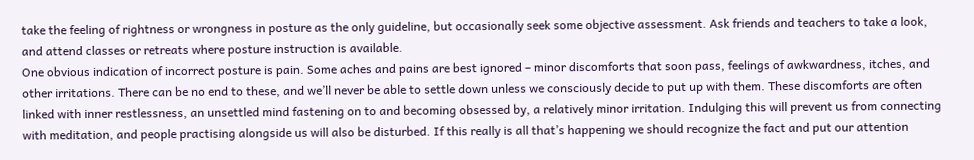take the feeling of rightness or wrongness in posture as the only guideline, but occasionally seek some objective assessment. Ask friends and teachers to take a look, and attend classes or retreats where posture instruction is available.
One obvious indication of incorrect posture is pain. Some aches and pains are best ignored – minor discomforts that soon pass, feelings of awkwardness, itches, and other irritations. There can be no end to these, and we’ll never be able to settle down unless we consciously decide to put up with them. These discomforts are often linked with inner restlessness, an unsettled mind fastening on to and becoming obsessed by, a relatively minor irritation. Indulging this will prevent us from connecting with meditation, and people practising alongside us will also be disturbed. If this really is all that’s happening we should recognize the fact and put our attention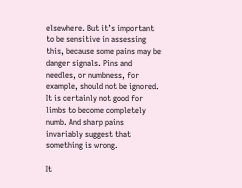elsewhere. But it’s important to be sensitive in assessing this, because some pains may be danger signals. Pins and needles, or numbness, for example, should not be ignored. It is certainly not good for limbs to become completely numb. And sharp pains invariably suggest that something is wrong.

It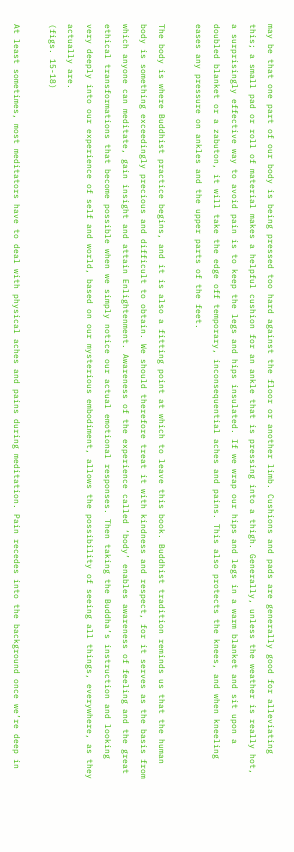may be that one part of our body is being pressed too hard against the floor or another limb. Cushions and pads are generally good for alleviating this; a small pad or roll of material makes a helpful cushion for an ankle that is pressing into a thigh. Generally, unless the weather is really hot, a surprisingly effective way to avoid pain is to keep the legs and hips insulated. If we wrap our hips and legs in a warm blanket and sit upon a doubled blanket or a zabuton, it will take the edge off temporary, inconsequential aches and pains. This also protects the knees, and when kneeling eases any pressure on ankles and the upper parts of the feet.

The body is where Buddhist practice begins, and it is also a fitting point at which to leave this book. Buddhist tradition reminds us that the human body is something exceedingly precious and difficult to obtain. We should therefore treat it with kindness and respect, for it serves as the basis from which anyone can meditate, gain insight and attain Enlightenment. Awareness of the experience called ‘body’ enables awareness of feeling and the great ethical transformations that become possible when we simply notice our actual emotional responses. Then taking the Buddha’s instruction and looking very deeply into our experience of self and world, based on our mysterious embodiment, allows the possibility of seeing all things, everywhere, as they actually are.
(figs. 15-18)

At least sometimes, most meditators have to deal with physical aches and pains during meditation. Pain recedes into the background once we’re deep in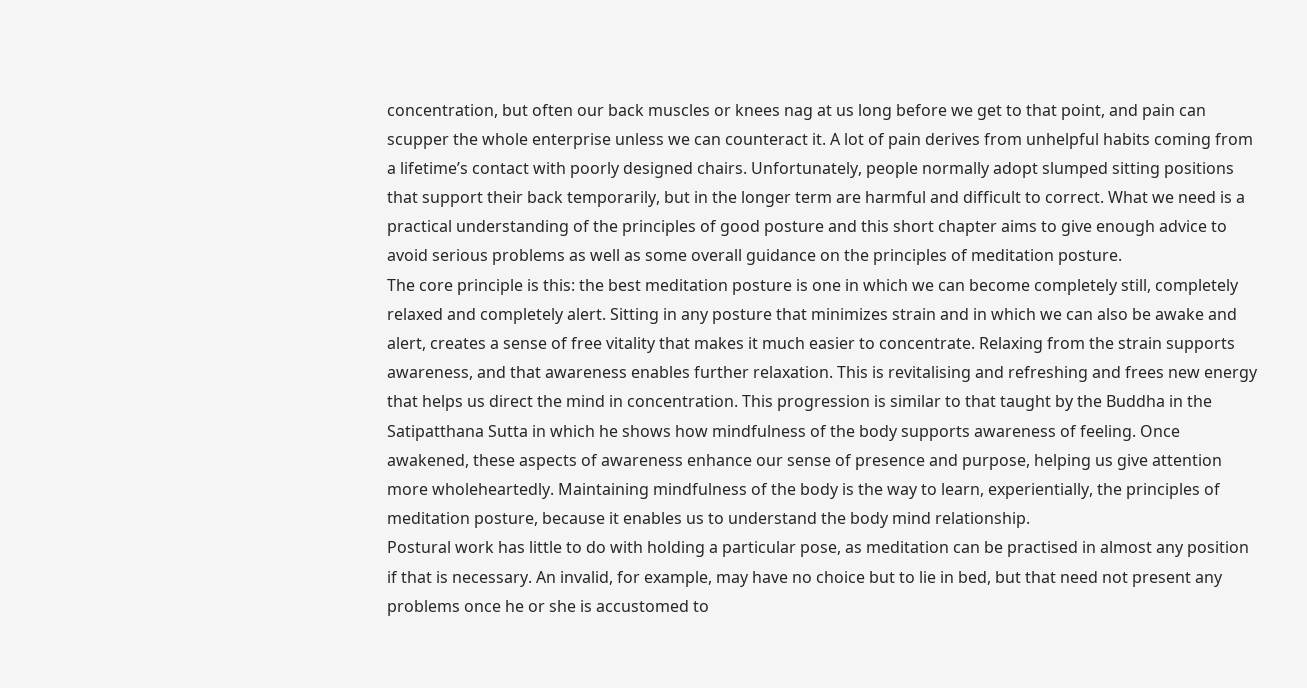concentration, but often our back muscles or knees nag at us long before we get to that point, and pain can scupper the whole enterprise unless we can counteract it. A lot of pain derives from unhelpful habits coming from a lifetime’s contact with poorly designed chairs. Unfortunately, people normally adopt slumped sitting positions that support their back temporarily, but in the longer term are harmful and difficult to correct. What we need is a practical understanding of the principles of good posture and this short chapter aims to give enough advice to avoid serious problems as well as some overall guidance on the principles of meditation posture.
The core principle is this: the best meditation posture is one in which we can become completely still, completely relaxed and completely alert. Sitting in any posture that minimizes strain and in which we can also be awake and alert, creates a sense of free vitality that makes it much easier to concentrate. Relaxing from the strain supports awareness, and that awareness enables further relaxation. This is revitalising and refreshing and frees new energy that helps us direct the mind in concentration. This progression is similar to that taught by the Buddha in the Satipatthana Sutta in which he shows how mindfulness of the body supports awareness of feeling. Once awakened, these aspects of awareness enhance our sense of presence and purpose, helping us give attention more wholeheartedly. Maintaining mindfulness of the body is the way to learn, experientially, the principles of meditation posture, because it enables us to understand the body mind relationship.
Postural work has little to do with holding a particular pose, as meditation can be practised in almost any position if that is necessary. An invalid, for example, may have no choice but to lie in bed, but that need not present any problems once he or she is accustomed to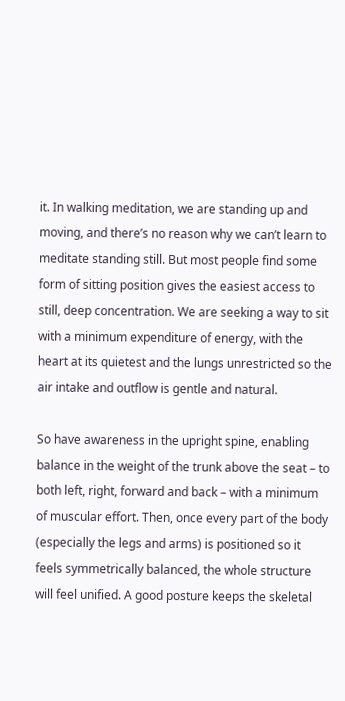it. In walking meditation, we are standing up and moving, and there’s no reason why we can’t learn to meditate standing still. But most people find some form of sitting position gives the easiest access to still, deep concentration. We are seeking a way to sit with a minimum expenditure of energy, with the heart at its quietest and the lungs unrestricted so the air intake and outflow is gentle and natural.

So have awareness in the upright spine, enabling balance in the weight of the trunk above the seat – to both left, right, forward and back – with a minimum of muscular effort. Then, once every part of the body (especially the legs and arms) is positioned so it feels symmetrically balanced, the whole structure will feel unified. A good posture keeps the skeletal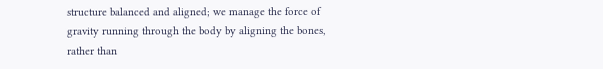structure balanced and aligned; we manage the force of gravity running through the body by aligning the bones, rather than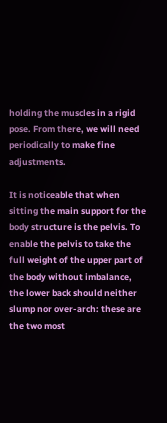holding the muscles in a rigid pose. From there, we will need periodically to make fine adjustments.

It is noticeable that when sitting the main support for the body structure is the pelvis. To enable the pelvis to take the full weight of the upper part of the body without imbalance, the lower back should neither slump nor over-arch: these are the two most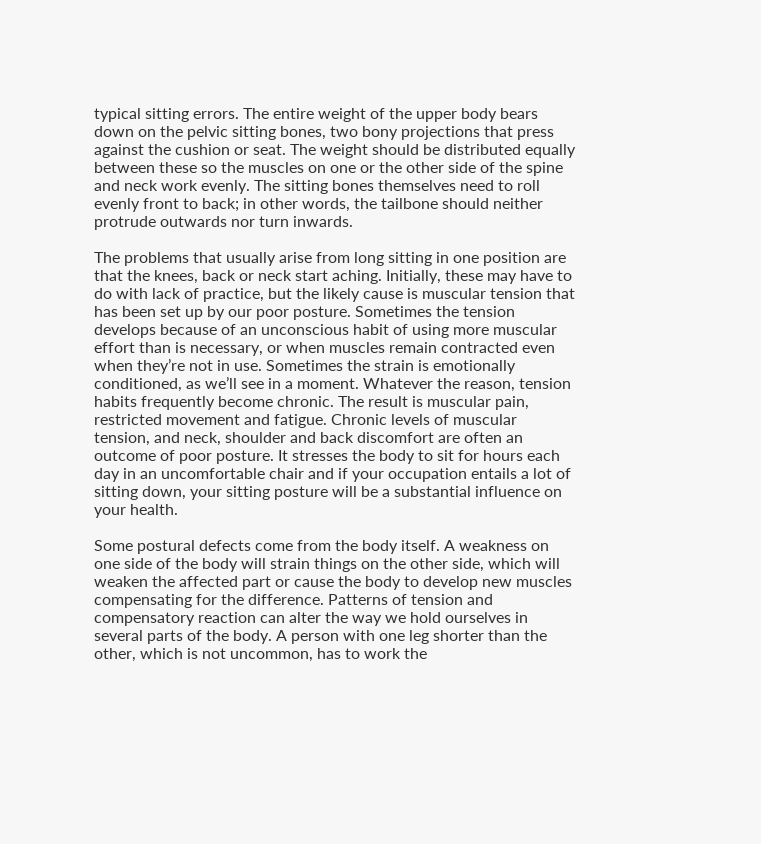typical sitting errors. The entire weight of the upper body bears down on the pelvic sitting bones, two bony projections that press against the cushion or seat. The weight should be distributed equally between these so the muscles on one or the other side of the spine and neck work evenly. The sitting bones themselves need to roll evenly front to back; in other words, the tailbone should neither protrude outwards nor turn inwards.

The problems that usually arise from long sitting in one position are that the knees, back or neck start aching. Initially, these may have to do with lack of practice, but the likely cause is muscular tension that has been set up by our poor posture. Sometimes the tension develops because of an unconscious habit of using more muscular effort than is necessary, or when muscles remain contracted even when they’re not in use. Sometimes the strain is emotionally conditioned, as we’ll see in a moment. Whatever the reason, tension habits frequently become chronic. The result is muscular pain, restricted movement and fatigue. Chronic levels of muscular tension, and neck, shoulder and back discomfort are often an outcome of poor posture. It stresses the body to sit for hours each day in an uncomfortable chair and if your occupation entails a lot of sitting down, your sitting posture will be a substantial influence on your health.

Some postural defects come from the body itself. A weakness on one side of the body will strain things on the other side, which will weaken the affected part or cause the body to develop new muscles compensating for the difference. Patterns of tension and compensatory reaction can alter the way we hold ourselves in several parts of the body. A person with one leg shorter than the other, which is not uncommon, has to work the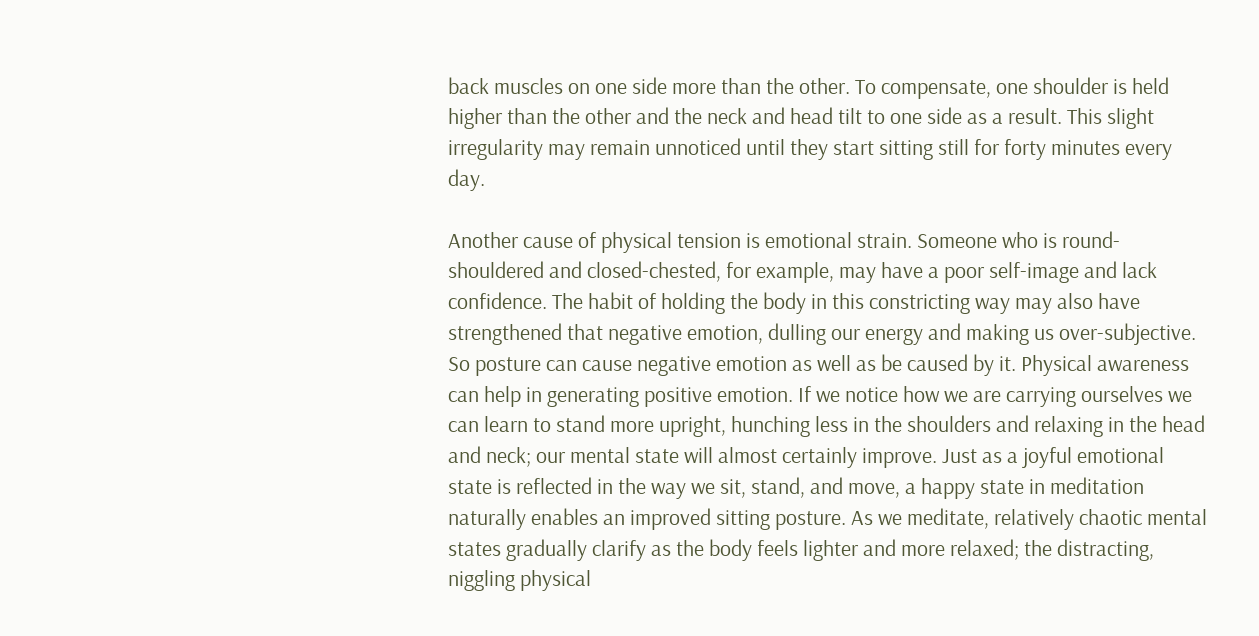back muscles on one side more than the other. To compensate, one shoulder is held higher than the other and the neck and head tilt to one side as a result. This slight irregularity may remain unnoticed until they start sitting still for forty minutes every day.

Another cause of physical tension is emotional strain. Someone who is round-shouldered and closed-chested, for example, may have a poor self-image and lack confidence. The habit of holding the body in this constricting way may also have strengthened that negative emotion, dulling our energy and making us over-subjective. So posture can cause negative emotion as well as be caused by it. Physical awareness can help in generating positive emotion. If we notice how we are carrying ourselves we can learn to stand more upright, hunching less in the shoulders and relaxing in the head and neck; our mental state will almost certainly improve. Just as a joyful emotional state is reflected in the way we sit, stand, and move, a happy state in meditation naturally enables an improved sitting posture. As we meditate, relatively chaotic mental states gradually clarify as the body feels lighter and more relaxed; the distracting, niggling physical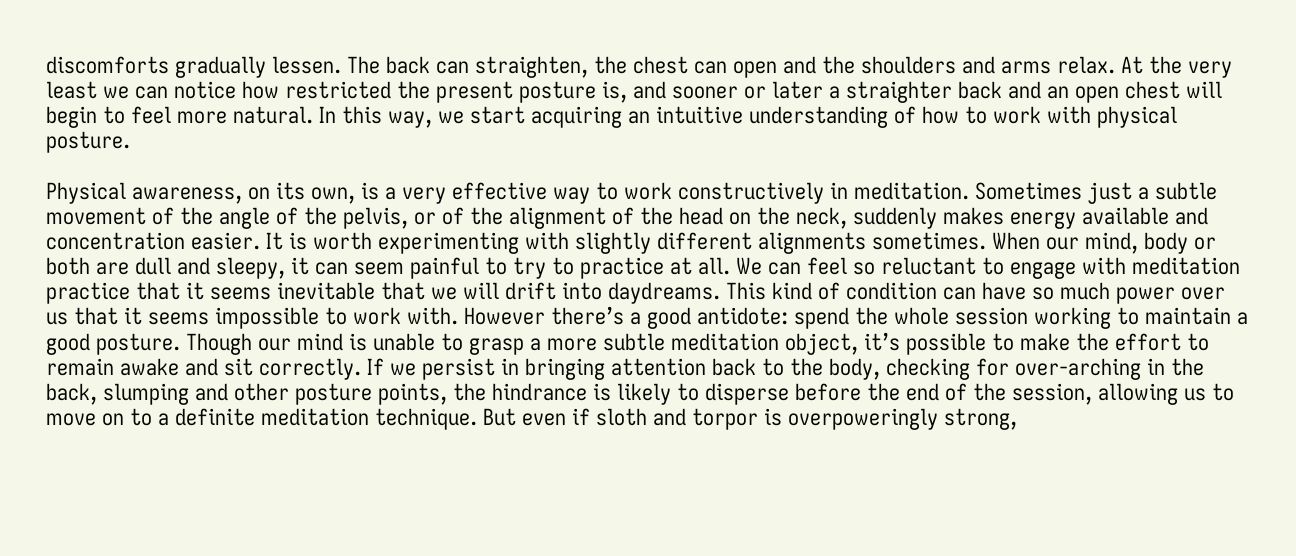discomforts gradually lessen. The back can straighten, the chest can open and the shoulders and arms relax. At the very least we can notice how restricted the present posture is, and sooner or later a straighter back and an open chest will begin to feel more natural. In this way, we start acquiring an intuitive understanding of how to work with physical posture.

Physical awareness, on its own, is a very effective way to work constructively in meditation. Sometimes just a subtle movement of the angle of the pelvis, or of the alignment of the head on the neck, suddenly makes energy available and concentration easier. It is worth experimenting with slightly different alignments sometimes. When our mind, body or both are dull and sleepy, it can seem painful to try to practice at all. We can feel so reluctant to engage with meditation practice that it seems inevitable that we will drift into daydreams. This kind of condition can have so much power over us that it seems impossible to work with. However there’s a good antidote: spend the whole session working to maintain a good posture. Though our mind is unable to grasp a more subtle meditation object, it’s possible to make the effort to remain awake and sit correctly. If we persist in bringing attention back to the body, checking for over-arching in the back, slumping and other posture points, the hindrance is likely to disperse before the end of the session, allowing us to move on to a definite meditation technique. But even if sloth and torpor is overpoweringly strong,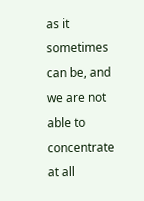as it sometimes can be, and we are not able to concentrate at all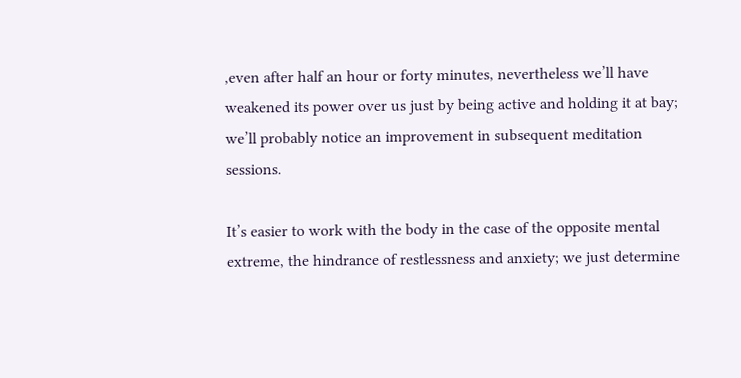,even after half an hour or forty minutes, nevertheless we’ll have weakened its power over us just by being active and holding it at bay; we’ll probably notice an improvement in subsequent meditation sessions.

It’s easier to work with the body in the case of the opposite mental extreme, the hindrance of restlessness and anxiety; we just determine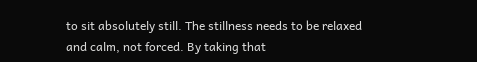to sit absolutely still. The stillness needs to be relaxed and calm, not forced. By taking that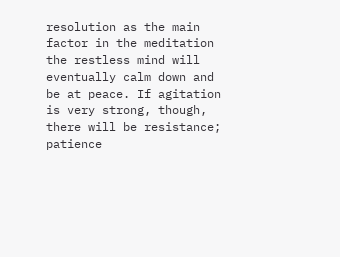resolution as the main factor in the meditation the restless mind will eventually calm down and be at peace. If agitation is very strong, though, there will be resistance; patience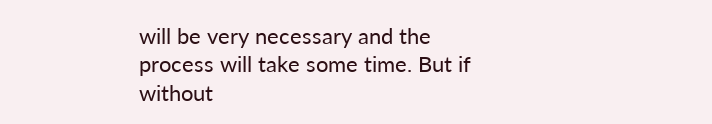will be very necessary and the process will take some time. But if without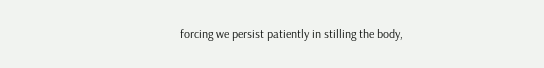forcing we persist patiently in stilling the body,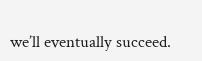we’ll eventually succeed.